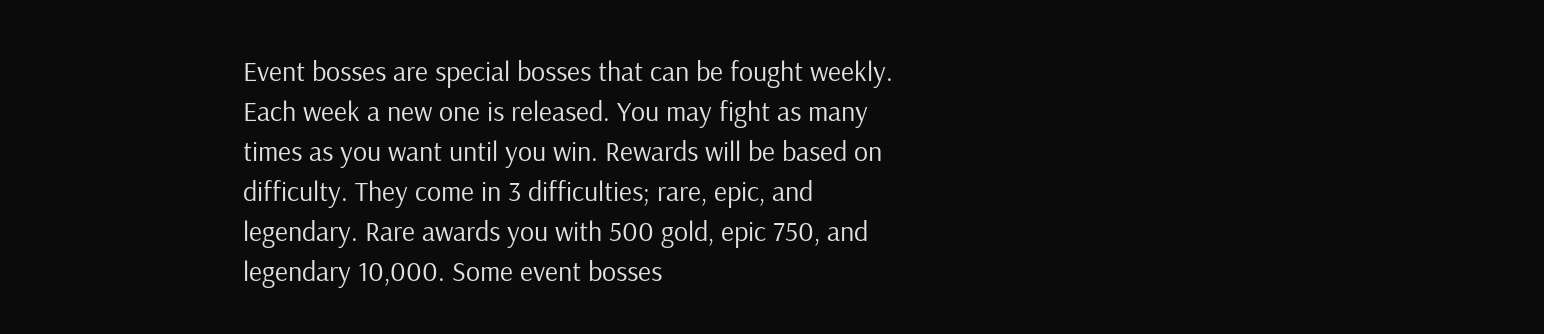Event bosses are special bosses that can be fought weekly. Each week a new one is released. You may fight as many times as you want until you win. Rewards will be based on difficulty. They come in 3 difficulties; rare, epic, and legendary. Rare awards you with 500 gold, epic 750, and legendary 10,000. Some event bosses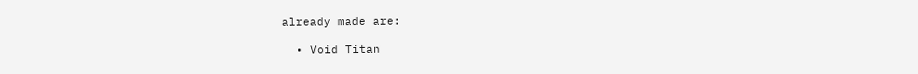already made are:

  • Void Titan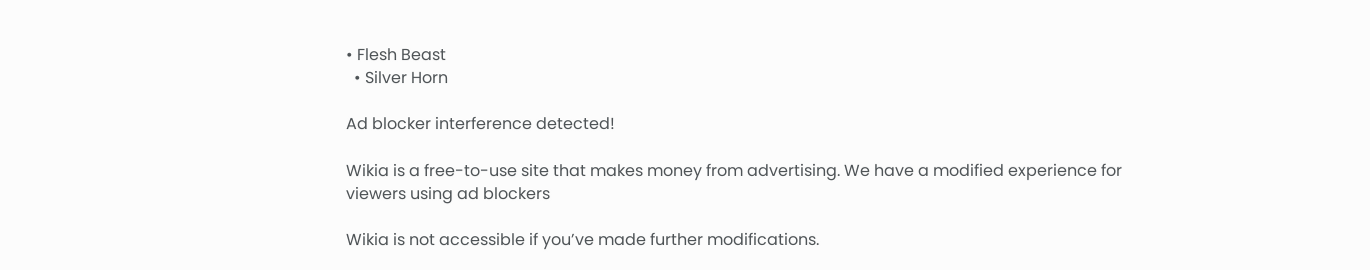• Flesh Beast
  • Silver Horn

Ad blocker interference detected!

Wikia is a free-to-use site that makes money from advertising. We have a modified experience for viewers using ad blockers

Wikia is not accessible if you’ve made further modifications.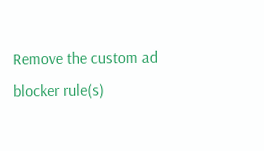Remove the custom ad blocker rule(s)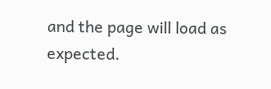and the page will load as expected.